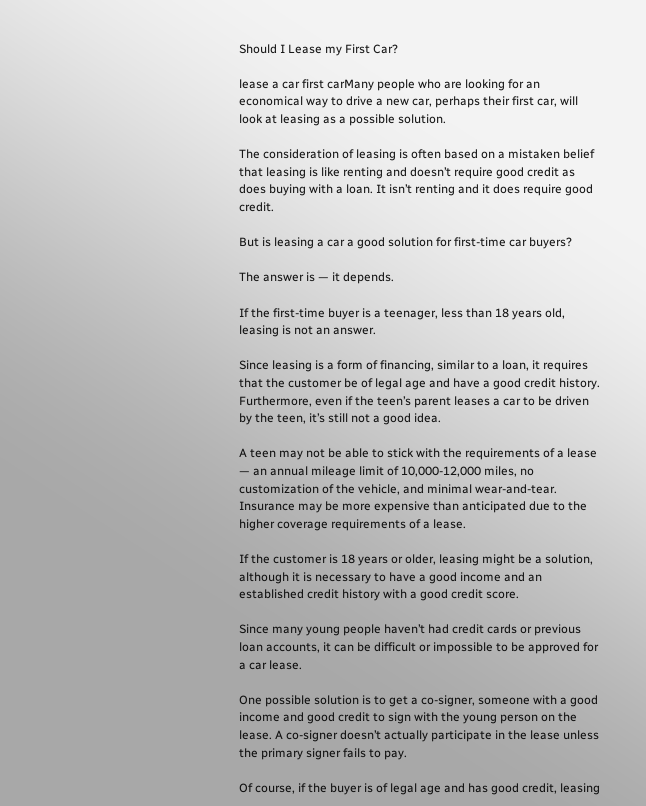Should I Lease my First Car?

lease a car first carMany people who are looking for an economical way to drive a new car, perhaps their first car, will look at leasing as a possible solution.

The consideration of leasing is often based on a mistaken belief that leasing is like renting and doesn’t require good credit as does buying with a loan. It isn’t renting and it does require good credit.

But is leasing a car a good solution for first-time car buyers?

The answer is — it depends.

If the first-time buyer is a teenager, less than 18 years old, leasing is not an answer.

Since leasing is a form of financing, similar to a loan, it requires that the customer be of legal age and have a good credit history. Furthermore, even if the teen’s parent leases a car to be driven by the teen, it’s still not a good idea.

A teen may not be able to stick with the requirements of a lease — an annual mileage limit of 10,000-12,000 miles, no customization of the vehicle, and minimal wear-and-tear. Insurance may be more expensive than anticipated due to the higher coverage requirements of a lease.

If the customer is 18 years or older, leasing might be a solution, although it is necessary to have a good income and an established credit history with a good credit score.

Since many young people haven’t had credit cards or previous loan accounts, it can be difficult or impossible to be approved for a car lease.

One possible solution is to get a co-signer, someone with a good income and good credit to sign with the young person on the lease. A co-signer doesn’t actually participate in the lease unless the primary signer fails to pay.

Of course, if the buyer is of legal age and has good credit, leasing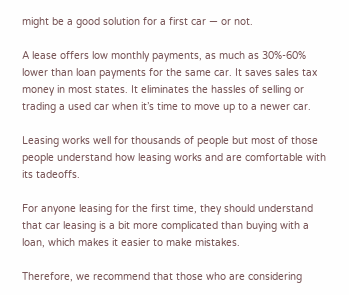might be a good solution for a first car — or not.

A lease offers low monthly payments, as much as 30%-60% lower than loan payments for the same car. It saves sales tax money in most states. It eliminates the hassles of selling or trading a used car when it’s time to move up to a newer car.

Leasing works well for thousands of people but most of those people understand how leasing works and are comfortable with its tadeoffs.

For anyone leasing for the first time, they should understand that car leasing is a bit more complicated than buying with a loan, which makes it easier to make mistakes.

Therefore, we recommend that those who are considering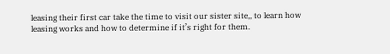leasing their first car take the time to visit our sister site,, to learn how leasing works and how to determine if it’s right for them.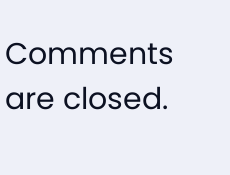Comments are closed.